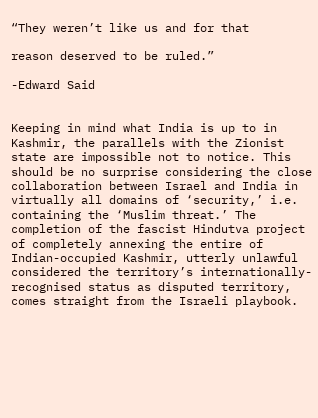“They weren’t like us and for that

reason deserved to be ruled.”

-Edward Said


Keeping in mind what India is up to in Kashmir, the parallels with the Zionist state are impossible not to notice. This should be no surprise considering the close collaboration between Israel and India in virtually all domains of ‘security,’ i.e. containing the ‘Muslim threat.’ The completion of the fascist Hindutva project of completely annexing the entire of Indian-occupied Kashmir, utterly unlawful considered the territory’s internationally-recognised status as disputed territory, comes straight from the Israeli playbook.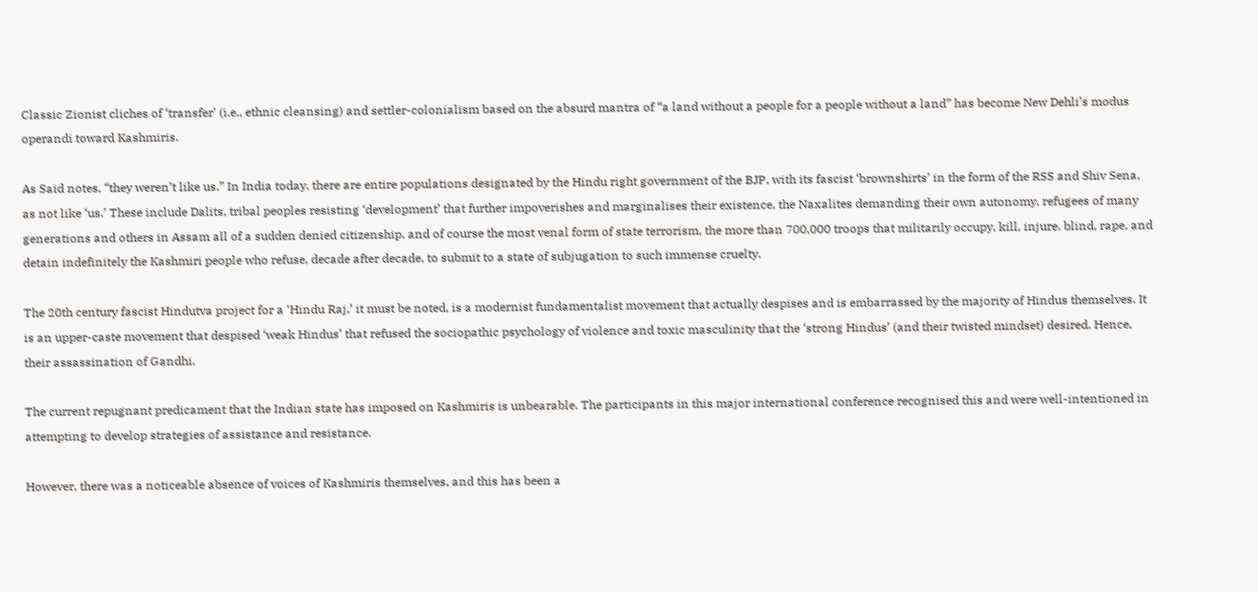Classic Zionist cliches of ‘transfer’ (i.e., ethnic cleansing) and settler-colonialism based on the absurd mantra of “a land without a people for a people without a land” has become New Dehli’s modus operandi toward Kashmiris.

As Said notes, “they weren’t like us.” In India today, there are entire populations designated by the Hindu right government of the BJP, with its fascist ‘brownshirts’ in the form of the RSS and Shiv Sena, as not like ‘us.’ These include Dalits, tribal peoples resisting ‘development’ that further impoverishes and marginalises their existence, the Naxalites demanding their own autonomy, refugees of many generations and others in Assam all of a sudden denied citizenship, and of course the most venal form of state terrorism, the more than 700,000 troops that militarily occupy, kill, injure, blind, rape, and detain indefinitely the Kashmiri people who refuse, decade after decade, to submit to a state of subjugation to such immense cruelty.

The 20th century fascist Hindutva project for a ‘Hindu Raj,’ it must be noted, is a modernist fundamentalist movement that actually despises and is embarrassed by the majority of Hindus themselves. It is an upper-caste movement that despised ‘weak Hindus’ that refused the sociopathic psychology of violence and toxic masculinity that the ‘strong Hindus’ (and their twisted mindset) desired. Hence, their assassination of Gandhi.

The current repugnant predicament that the Indian state has imposed on Kashmiris is unbearable. The participants in this major international conference recognised this and were well-intentioned in attempting to develop strategies of assistance and resistance.

However, there was a noticeable absence of voices of Kashmiris themselves, and this has been a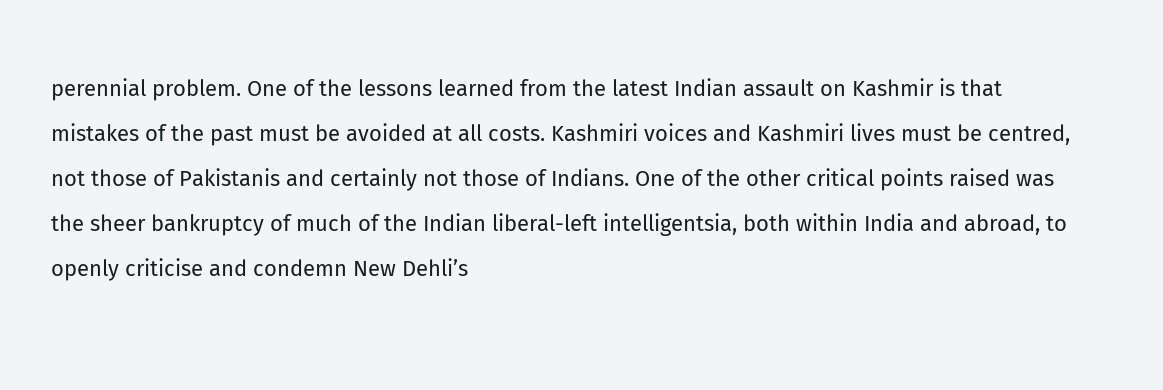perennial problem. One of the lessons learned from the latest Indian assault on Kashmir is that mistakes of the past must be avoided at all costs. Kashmiri voices and Kashmiri lives must be centred, not those of Pakistanis and certainly not those of Indians. One of the other critical points raised was the sheer bankruptcy of much of the Indian liberal-left intelligentsia, both within India and abroad, to openly criticise and condemn New Dehli’s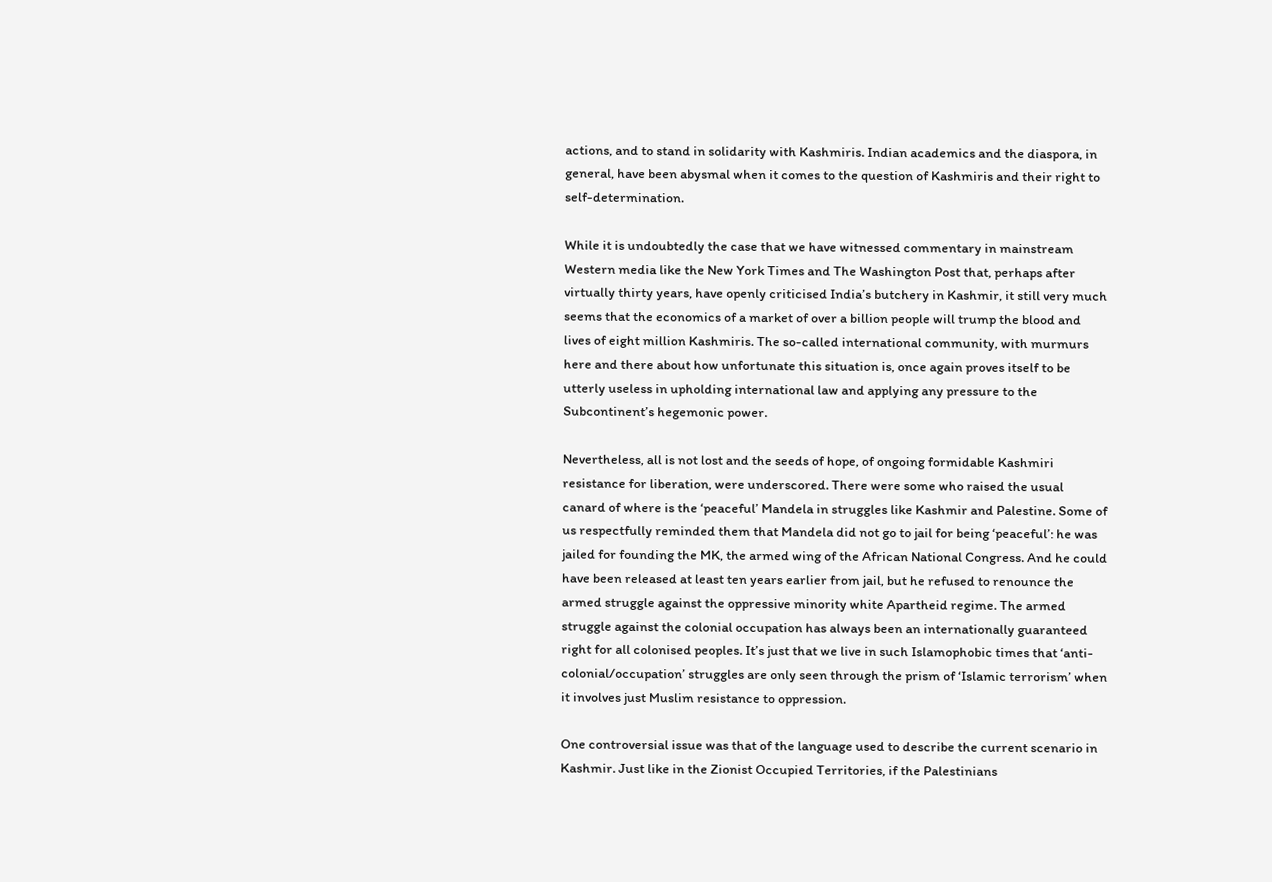actions, and to stand in solidarity with Kashmiris. Indian academics and the diaspora, in general, have been abysmal when it comes to the question of Kashmiris and their right to self-determination.

While it is undoubtedly the case that we have witnessed commentary in mainstream Western media like the New York Times and The Washington Post that, perhaps after virtually thirty years, have openly criticised India’s butchery in Kashmir, it still very much seems that the economics of a market of over a billion people will trump the blood and lives of eight million Kashmiris. The so-called international community, with murmurs here and there about how unfortunate this situation is, once again proves itself to be utterly useless in upholding international law and applying any pressure to the Subcontinent’s hegemonic power.

Nevertheless, all is not lost and the seeds of hope, of ongoing formidable Kashmiri resistance for liberation, were underscored. There were some who raised the usual canard of where is the ‘peaceful’ Mandela in struggles like Kashmir and Palestine. Some of us respectfully reminded them that Mandela did not go to jail for being ‘peaceful’: he was jailed for founding the MK, the armed wing of the African National Congress. And he could have been released at least ten years earlier from jail, but he refused to renounce the armed struggle against the oppressive minority white Apartheid regime. The armed struggle against the colonial occupation has always been an internationally guaranteed right for all colonised peoples. It’s just that we live in such Islamophobic times that ‘anti-colonial/occupation’ struggles are only seen through the prism of ‘Islamic terrorism’ when it involves just Muslim resistance to oppression.

One controversial issue was that of the language used to describe the current scenario in Kashmir. Just like in the Zionist Occupied Territories, if the Palestinians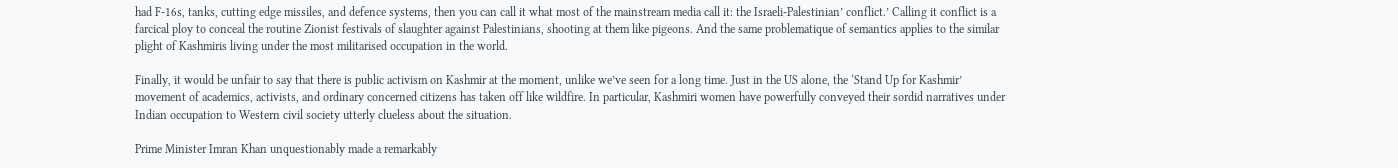had F-16s, tanks, cutting edge missiles, and defence systems, then you can call it what most of the mainstream media call it: the Israeli-Palestinian’ conflict.’ Calling it conflict is a farcical ploy to conceal the routine Zionist festivals of slaughter against Palestinians, shooting at them like pigeons. And the same problematique of semantics applies to the similar plight of Kashmiris living under the most militarised occupation in the world.

Finally, it would be unfair to say that there is public activism on Kashmir at the moment, unlike we’ve seen for a long time. Just in the US alone, the ‘Stand Up for Kashmir’ movement of academics, activists, and ordinary concerned citizens has taken off like wildfire. In particular, Kashmiri women have powerfully conveyed their sordid narratives under Indian occupation to Western civil society utterly clueless about the situation.

Prime Minister Imran Khan unquestionably made a remarkably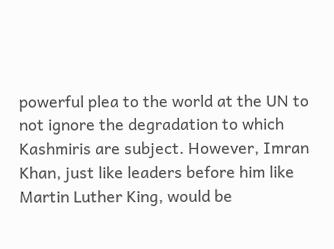powerful plea to the world at the UN to not ignore the degradation to which Kashmiris are subject. However, Imran Khan, just like leaders before him like Martin Luther King, would be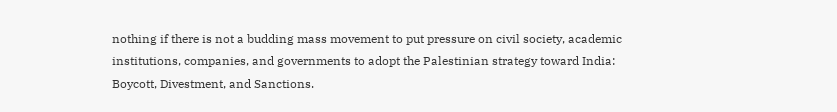nothing if there is not a budding mass movement to put pressure on civil society, academic institutions, companies, and governments to adopt the Palestinian strategy toward India: Boycott, Divestment, and Sanctions.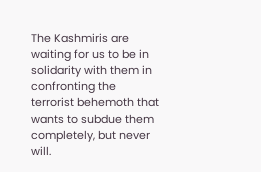The Kashmiris are waiting for us to be in solidarity with them in confronting the terrorist behemoth that wants to subdue them completely, but never will.